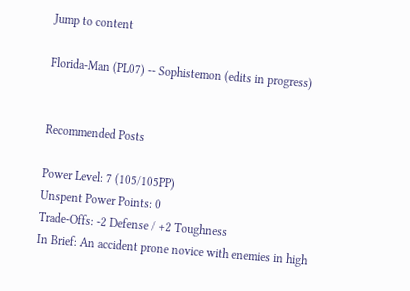Jump to content

Florida-Man (PL07) -- Sophistemon (edits in progress)


Recommended Posts

Power Level: 7 (105/105PP)
Unspent Power Points: 0
Trade-Offs: -2 Defense / +2 Toughness
In Brief: An accident prone novice with enemies in high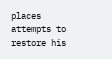places attempts to restore his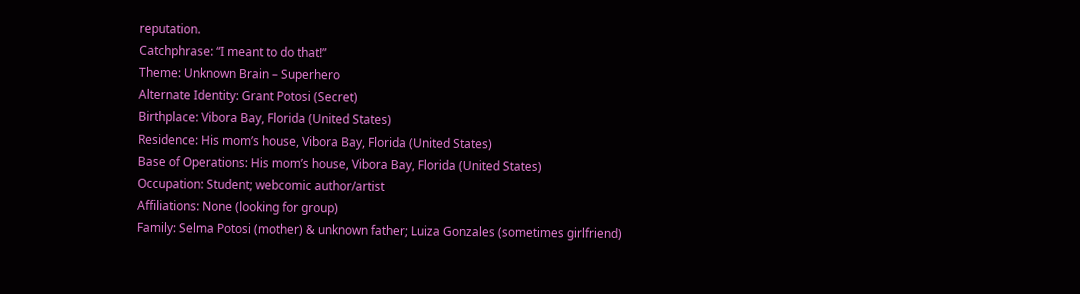reputation.
Catchphrase: “I meant to do that!”
Theme: Unknown Brain – Superhero
Alternate Identity: Grant Potosi (Secret)
Birthplace: Vibora Bay, Florida (United States)
Residence: His mom’s house, Vibora Bay, Florida (United States)
Base of Operations: His mom’s house, Vibora Bay, Florida (United States)
Occupation: Student; webcomic author/artist
Affiliations: None (looking for group)
Family: Selma Potosi (mother) & unknown father; Luiza Gonzales (sometimes girlfriend)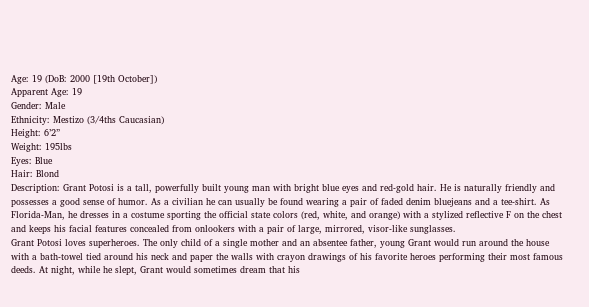Age: 19 (DoB: 2000 [19th October])
Apparent Age: 19
Gender: Male
Ethnicity: Mestizo (3/4ths Caucasian)
Height: 6’2”
Weight: 195lbs
Eyes: Blue
Hair: Blond
Description: Grant Potosi is a tall, powerfully built young man with bright blue eyes and red-gold hair. He is naturally friendly and possesses a good sense of humor. As a civilian he can usually be found wearing a pair of faded denim bluejeans and a tee-shirt. As Florida-Man, he dresses in a costume sporting the official state colors (red, white, and orange) with a stylized reflective F on the chest and keeps his facial features concealed from onlookers with a pair of large, mirrored, visor-like sunglasses.
Grant Potosi loves superheroes. The only child of a single mother and an absentee father, young Grant would run around the house with a bath-towel tied around his neck and paper the walls with crayon drawings of his favorite heroes performing their most famous deeds. At night, while he slept, Grant would sometimes dream that his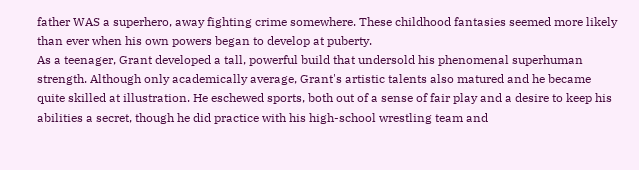father WAS a superhero, away fighting crime somewhere. These childhood fantasies seemed more likely than ever when his own powers began to develop at puberty.
As a teenager, Grant developed a tall, powerful build that undersold his phenomenal superhuman strength. Although only academically average, Grant's artistic talents also matured and he became quite skilled at illustration. He eschewed sports, both out of a sense of fair play and a desire to keep his abilities a secret, though he did practice with his high-school wrestling team and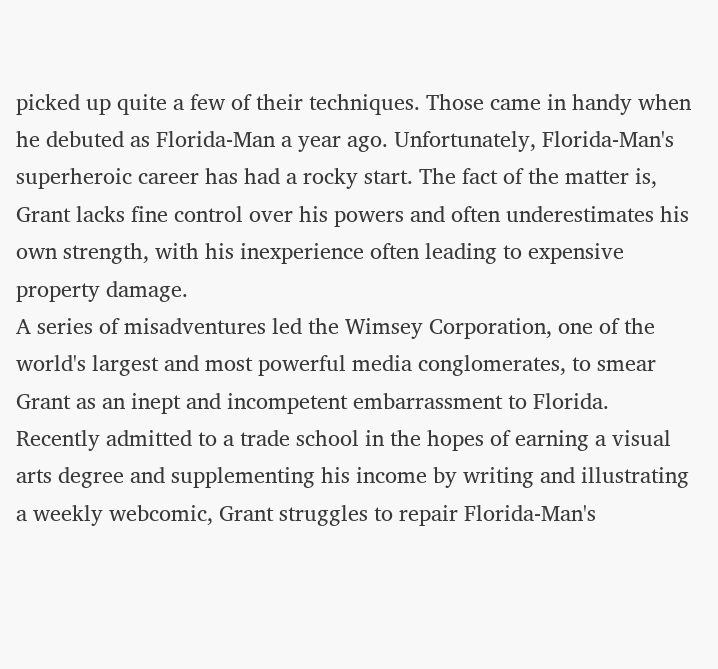picked up quite a few of their techniques. Those came in handy when he debuted as Florida-Man a year ago. Unfortunately, Florida-Man's superheroic career has had a rocky start. The fact of the matter is, Grant lacks fine control over his powers and often underestimates his own strength, with his inexperience often leading to expensive property damage.
A series of misadventures led the Wimsey Corporation, one of the world's largest and most powerful media conglomerates, to smear Grant as an inept and incompetent embarrassment to Florida. Recently admitted to a trade school in the hopes of earning a visual arts degree and supplementing his income by writing and illustrating a weekly webcomic, Grant struggles to repair Florida-Man's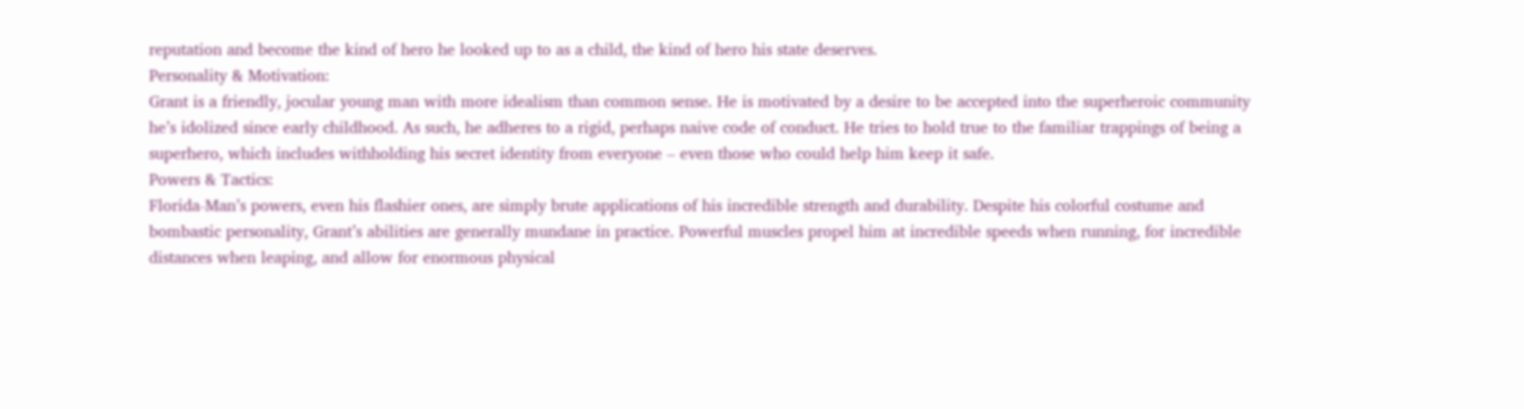reputation and become the kind of hero he looked up to as a child, the kind of hero his state deserves.
Personality & Motivation:
Grant is a friendly, jocular young man with more idealism than common sense. He is motivated by a desire to be accepted into the superheroic community he’s idolized since early childhood. As such, he adheres to a rigid, perhaps naive code of conduct. He tries to hold true to the familiar trappings of being a superhero, which includes withholding his secret identity from everyone – even those who could help him keep it safe.
Powers & Tactics:
Florida-Man’s powers, even his flashier ones, are simply brute applications of his incredible strength and durability. Despite his colorful costume and bombastic personality, Grant’s abilities are generally mundane in practice. Powerful muscles propel him at incredible speeds when running, for incredible distances when leaping, and allow for enormous physical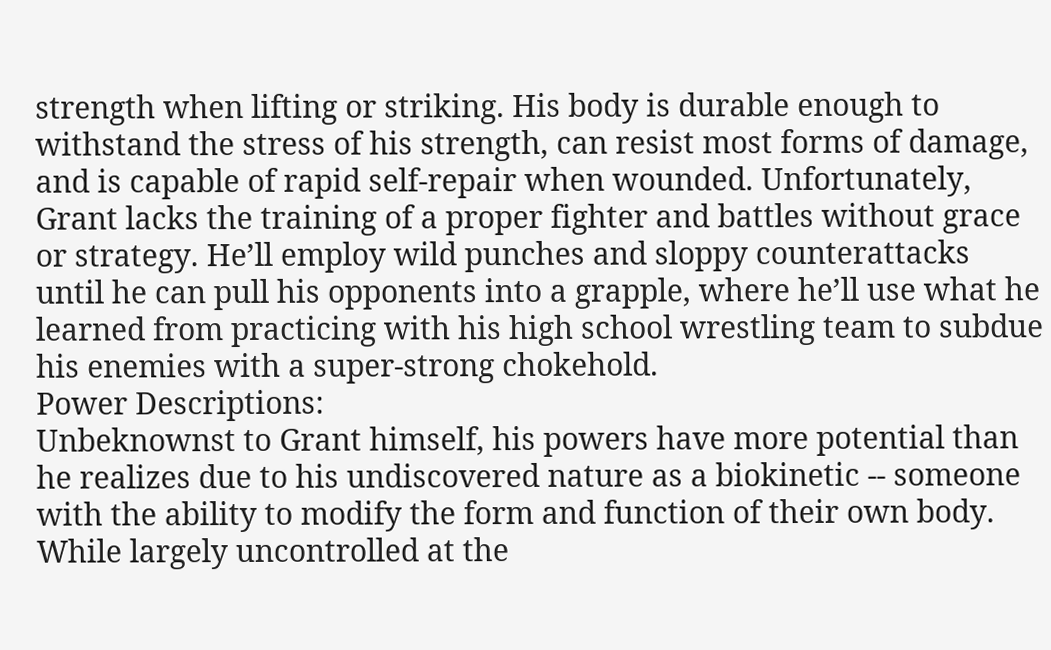strength when lifting or striking. His body is durable enough to withstand the stress of his strength, can resist most forms of damage, and is capable of rapid self-repair when wounded. Unfortunately, Grant lacks the training of a proper fighter and battles without grace or strategy. He’ll employ wild punches and sloppy counterattacks until he can pull his opponents into a grapple, where he’ll use what he learned from practicing with his high school wrestling team to subdue his enemies with a super-strong chokehold.
Power Descriptions:
Unbeknownst to Grant himself, his powers have more potential than he realizes due to his undiscovered nature as a biokinetic -- someone with the ability to modify the form and function of their own body. While largely uncontrolled at the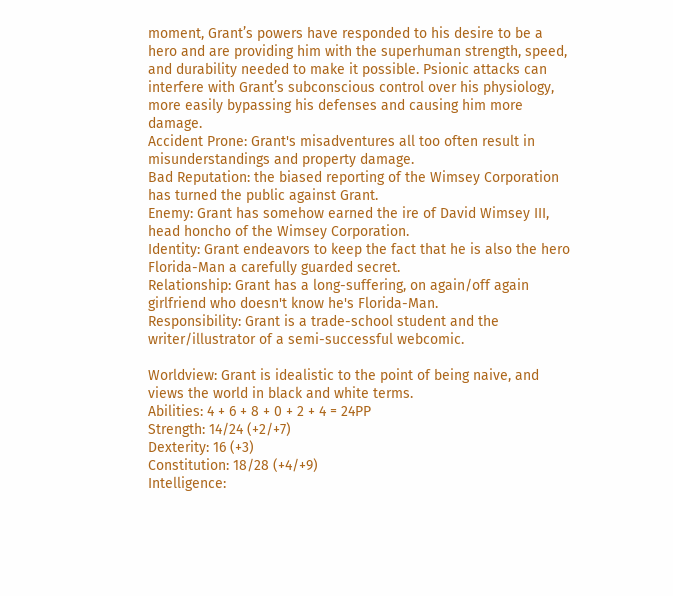moment, Grant’s powers have responded to his desire to be a hero and are providing him with the superhuman strength, speed, and durability needed to make it possible. Psionic attacks can interfere with Grant’s subconscious control over his physiology, more easily bypassing his defenses and causing him more damage.
Accident Prone: Grant's misadventures all too often result in misunderstandings and property damage.
Bad Reputation: the biased reporting of the Wimsey Corporation has turned the public against Grant.
Enemy: Grant has somehow earned the ire of David Wimsey III, head honcho of the Wimsey Corporation.
Identity: Grant endeavors to keep the fact that he is also the hero Florida-Man a carefully guarded secret.
Relationship: Grant has a long-suffering, on again/off again girlfriend who doesn't know he's Florida-Man.
Responsibility: Grant is a trade-school student and the writer/illustrator of a semi-successful webcomic.

Worldview: Grant is idealistic to the point of being naive, and views the world in black and white terms.
Abilities: 4 + 6 + 8 + 0 + 2 + 4 = 24PP
Strength: 14/24 (+2/+7)
Dexterity: 16 (+3)
Constitution: 18/28 (+4/+9)
Intelligence: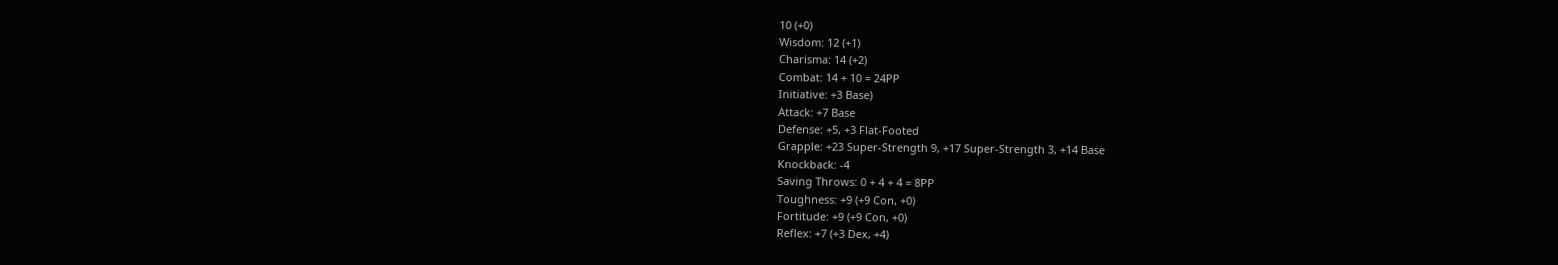10 (+0)
Wisdom: 12 (+1)
Charisma: 14 (+2)
Combat: 14 + 10 = 24PP
Initiative: +3 Base)
Attack: +7 Base
Defense: +5, +3 Flat-Footed
Grapple: +23 Super-Strength 9, +17 Super-Strength 3, +14 Base
Knockback: -4
Saving Throws: 0 + 4 + 4 = 8PP
Toughness: +9 (+9 Con, +0)
Fortitude: +9 (+9 Con, +0)
Reflex: +7 (+3 Dex, +4)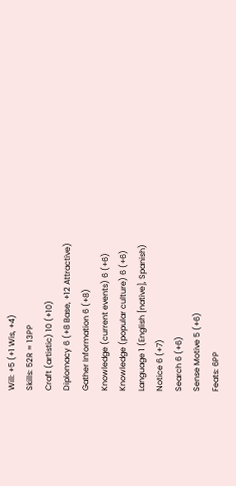Will: +5 (+1 Wis, +4)
Skills: 52R = 13PP
Craft (artistic) 10 (+10)
Diplomacy 6 (+8 Base, +12 Attractive)
Gather Information 6 (+8)
Knowledge (current events) 6 (+6)
Knowledge (popular culture) 6 (+6)
Language 1 (English [native], Spanish)
Notice 6 (+7)
Search 6 (+6)
Sense Motive 5 (+6)
Feats: 6PP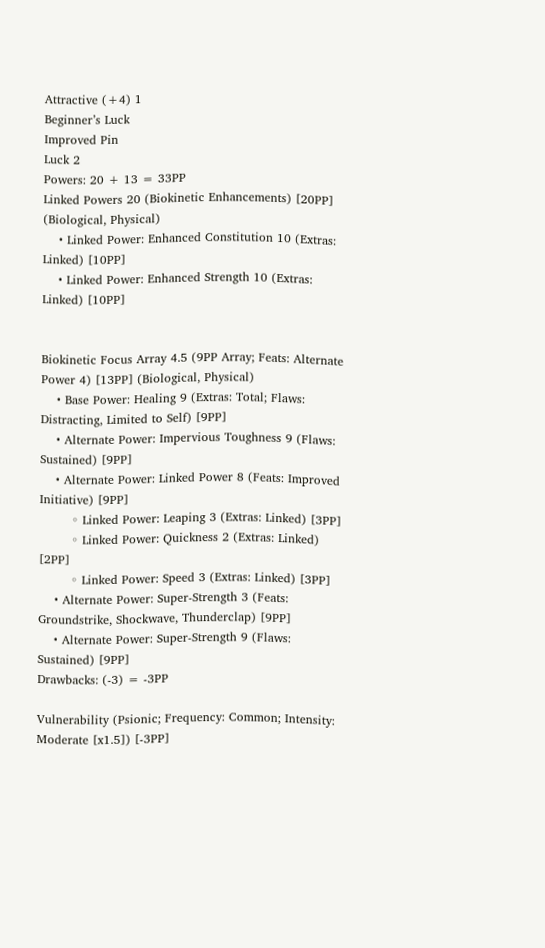Attractive (+4) 1
Beginner’s Luck
Improved Pin
Luck 2
Powers: 20 + 13 = 33PP
Linked Powers 20 (Biokinetic Enhancements) [20PP] (Biological, Physical)
    • Linked Power: Enhanced Constitution 10 (Extras: Linked) [10PP]
    • Linked Power: Enhanced Strength 10 (Extras: Linked) [10PP]


Biokinetic Focus Array 4.5 (9PP Array; Feats: Alternate Power 4) [13PP] (Biological, Physical)
    • Base Power: Healing 9 (Extras: Total; Flaws: Distracting, Limited to Self) [9PP]
    • Alternate Power: Impervious Toughness 9 (Flaws: Sustained) [9PP]
    • Alternate Power: Linked Power 8 (Feats: Improved Initiative) [9PP]
        ◦ Linked Power: Leaping 3 (Extras: Linked) [3PP]
        ◦ Linked Power: Quickness 2 (Extras: Linked) [2PP]
        ◦ Linked Power: Speed 3 (Extras: Linked) [3PP]
    • Alternate Power: Super-Strength 3 (Feats: Groundstrike, Shockwave, Thunderclap) [9PP]
    • Alternate Power: Super-Strength 9 (Flaws: Sustained) [9PP]
Drawbacks: (-3) = -3PP

Vulnerability (Psionic; Frequency: Common; Intensity: Moderate [x1.5]) [-3PP]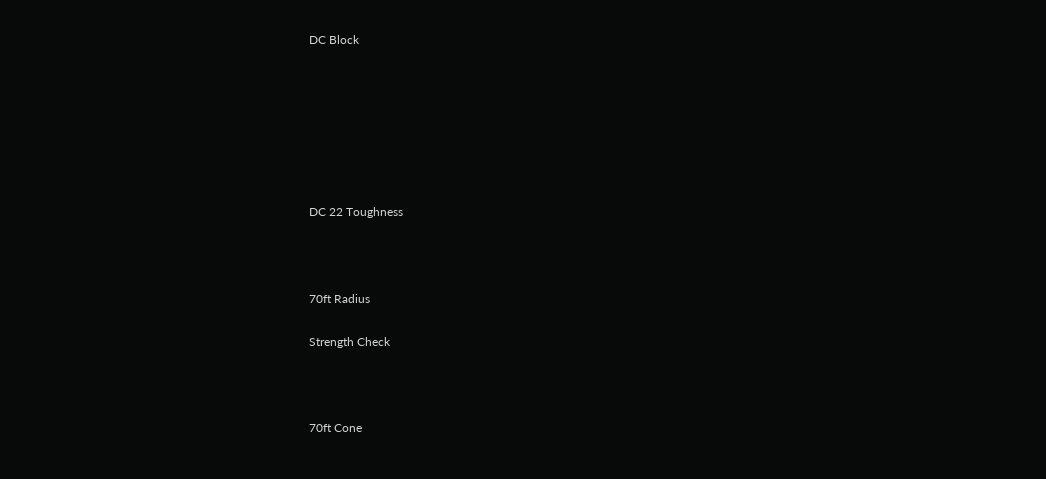DC Block







DC 22 Toughness



70ft Radius

Strength Check



70ft Cone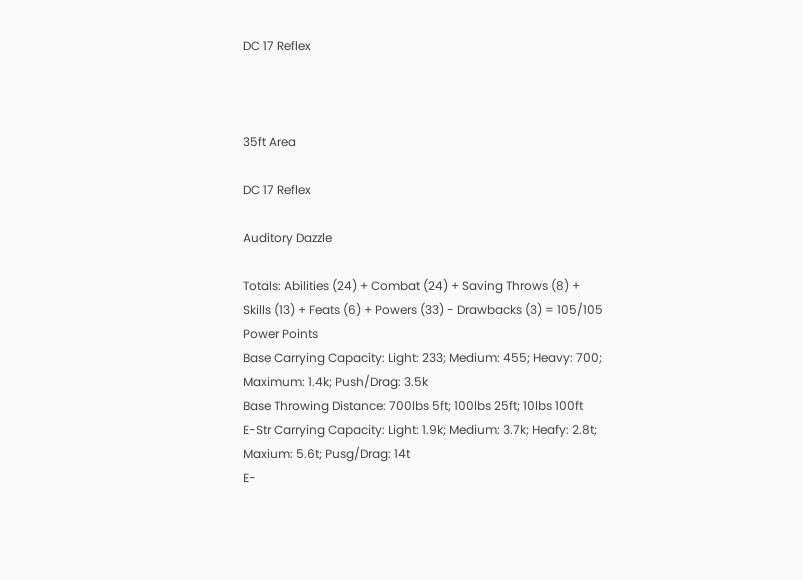DC 17 Reflex



35ft Area

DC 17 Reflex

Auditory Dazzle

Totals: Abilities (24) + Combat (24) + Saving Throws (8) + Skills (13) + Feats (6) + Powers (33) - Drawbacks (3) = 105/105 Power Points
Base Carrying Capacity: Light: 233; Medium: 455; Heavy: 700; Maximum: 1.4k; Push/Drag: 3.5k
Base Throwing Distance: 700lbs 5ft; 100lbs 25ft; 10lbs 100ft
E-Str Carrying Capacity: Light: 1.9k; Medium: 3.7k; Heafy: 2.8t; Maxium: 5.6t; Pusg/Drag: 14t
E-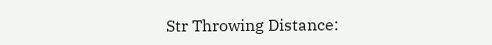Str Throwing Distance: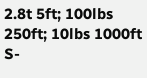2.8t 5ft; 100lbs 250ft; 10lbs 1000ft
S-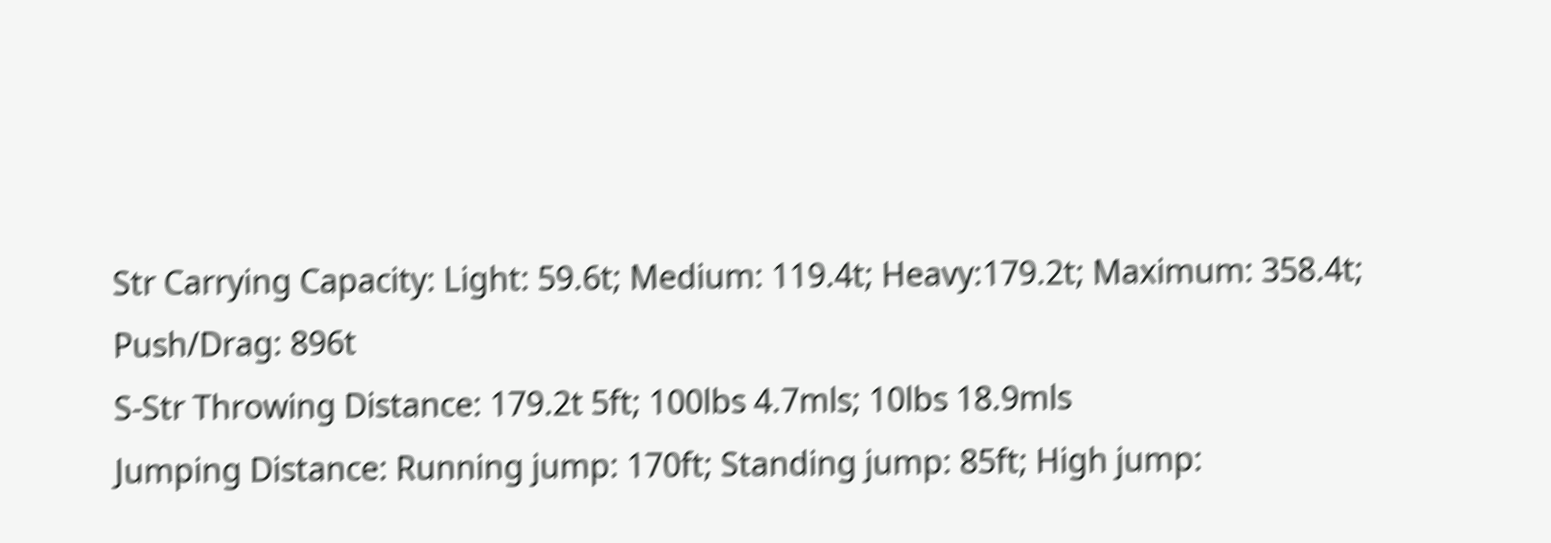Str Carrying Capacity: Light: 59.6t; Medium: 119.4t; Heavy:179.2t; Maximum: 358.4t; Push/Drag: 896t
S-Str Throwing Distance: 179.2t 5ft; 100lbs 4.7mls; 10lbs 18.9mls
Jumping Distance: Running jump: 170ft; Standing jump: 85ft; High jump: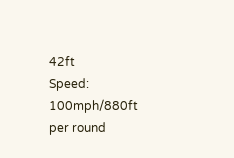42ft
Speed: 100mph/880ft per round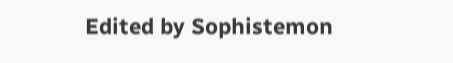Edited by Sophistemon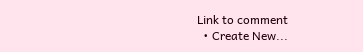Link to comment
  • Create New...